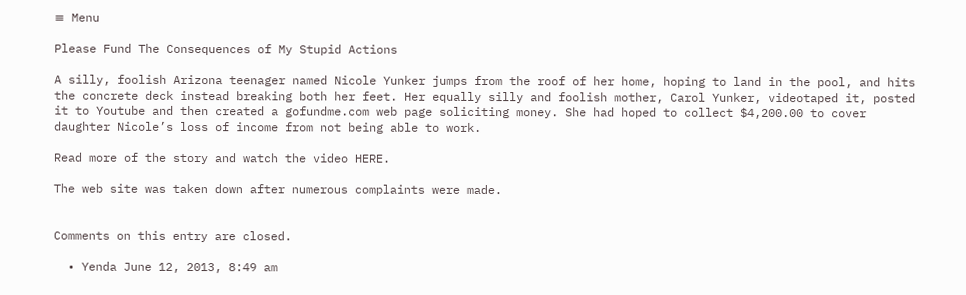≡ Menu

Please Fund The Consequences of My Stupid Actions

A silly, foolish Arizona teenager named Nicole Yunker jumps from the roof of her home, hoping to land in the pool, and hits the concrete deck instead breaking both her feet. Her equally silly and foolish mother, Carol Yunker, videotaped it, posted it to Youtube and then created a gofundme.com web page soliciting money. She had hoped to collect $4,200.00 to cover daughter Nicole’s loss of income from not being able to work.

Read more of the story and watch the video HERE.

The web site was taken down after numerous complaints were made.


Comments on this entry are closed.

  • Yenda June 12, 2013, 8:49 am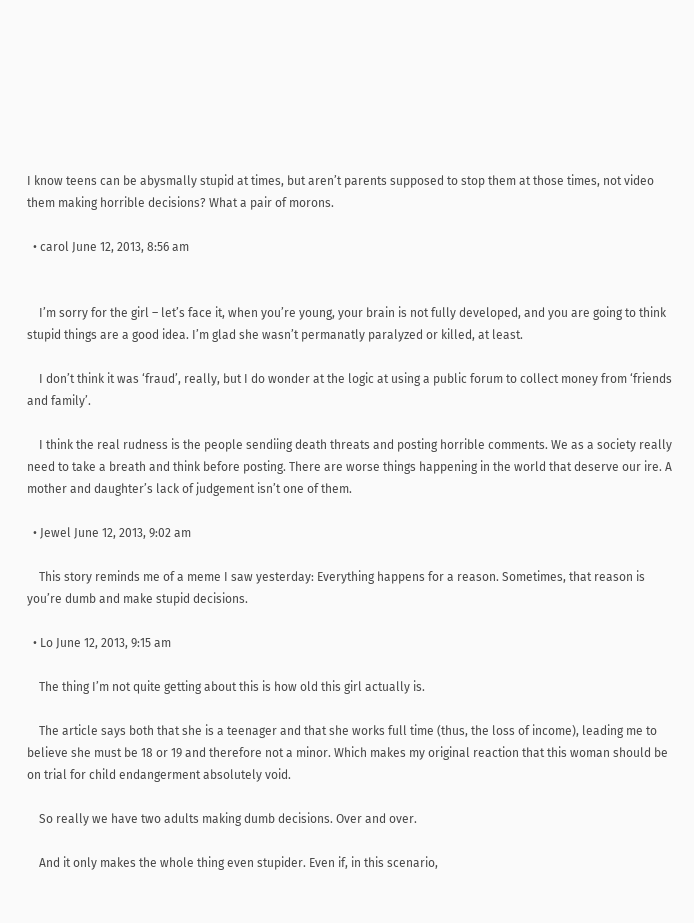I know teens can be abysmally stupid at times, but aren’t parents supposed to stop them at those times, not video them making horrible decisions? What a pair of morons.

  • carol June 12, 2013, 8:56 am


    I’m sorry for the girl – let’s face it, when you’re young, your brain is not fully developed, and you are going to think stupid things are a good idea. I’m glad she wasn’t permanatly paralyzed or killed, at least.

    I don’t think it was ‘fraud’, really, but I do wonder at the logic at using a public forum to collect money from ‘friends and family’.

    I think the real rudness is the people sendiing death threats and posting horrible comments. We as a society really need to take a breath and think before posting. There are worse things happening in the world that deserve our ire. A mother and daughter’s lack of judgement isn’t one of them.

  • Jewel June 12, 2013, 9:02 am

    This story reminds me of a meme I saw yesterday: Everything happens for a reason. Sometimes, that reason is you’re dumb and make stupid decisions.

  • Lo June 12, 2013, 9:15 am

    The thing I’m not quite getting about this is how old this girl actually is.

    The article says both that she is a teenager and that she works full time (thus, the loss of income), leading me to believe she must be 18 or 19 and therefore not a minor. Which makes my original reaction that this woman should be on trial for child endangerment absolutely void.

    So really we have two adults making dumb decisions. Over and over.

    And it only makes the whole thing even stupider. Even if, in this scenario,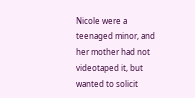Nicole were a teenaged minor, and her mother had not videotaped it, but wanted to solicit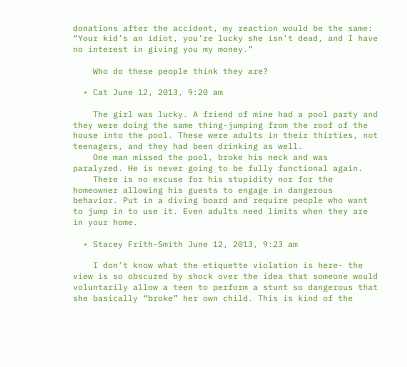donations after the accident, my reaction would be the same: “Your kid’s an idiot, you’re lucky she isn’t dead, and I have no interest in giving you my money.”

    Who do these people think they are?

  • Cat June 12, 2013, 9:20 am

    The girl was lucky. A friend of mine had a pool party and they were doing the same thing-jumping from the roof of the house into the pool. These were adults in their thirties, not teenagers, and they had been drinking as well.
    One man missed the pool, broke his neck and was paralyzed. He is never going to be fully functional again.
    There is no excuse for his stupidity nor for the homeowner allowing his guests to engage in dangerous behavior. Put in a diving board and require people who want to jump in to use it. Even adults need limits when they are in your home.

  • Stacey Frith-Smith June 12, 2013, 9:23 am

    I don’t know what the etiquette violation is here- the view is so obscured by shock over the idea that someone would voluntarily allow a teen to perform a stunt so dangerous that she basically “broke” her own child. This is kind of the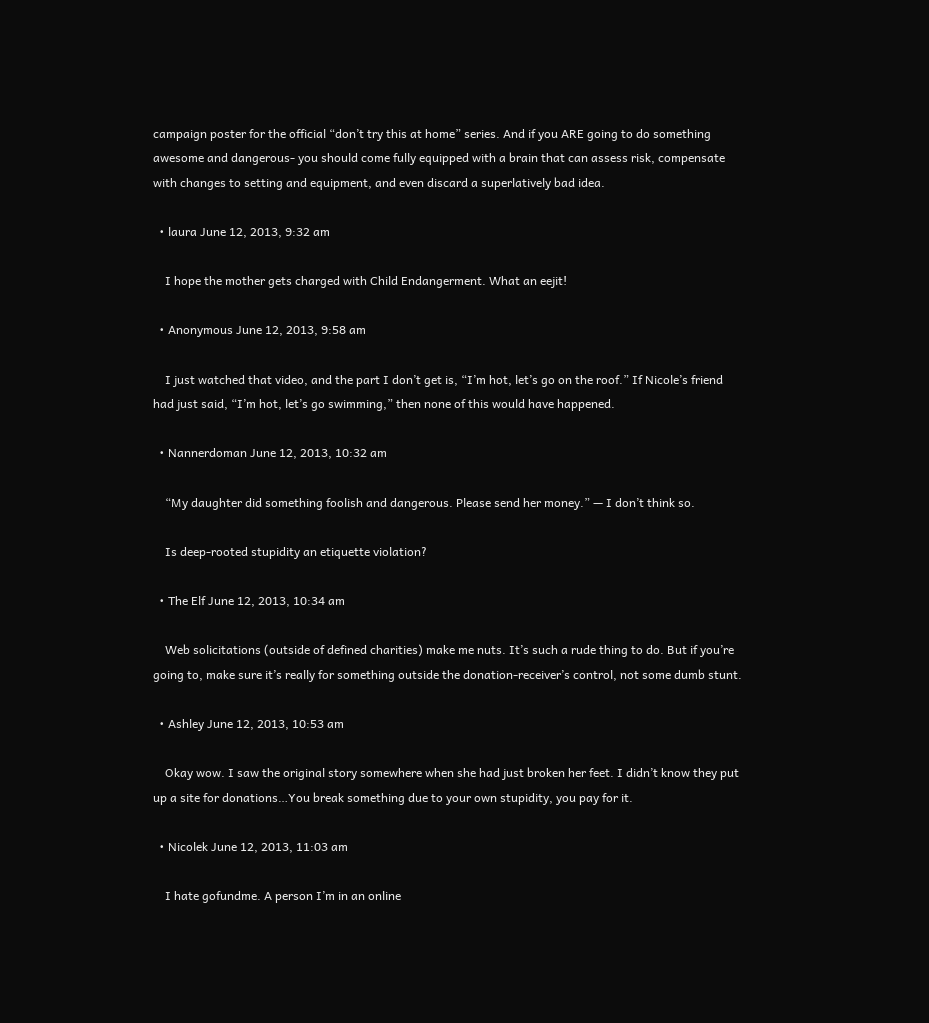campaign poster for the official “don’t try this at home” series. And if you ARE going to do something awesome and dangerous- you should come fully equipped with a brain that can assess risk, compensate with changes to setting and equipment, and even discard a superlatively bad idea.

  • laura June 12, 2013, 9:32 am

    I hope the mother gets charged with Child Endangerment. What an eejit!

  • Anonymous June 12, 2013, 9:58 am

    I just watched that video, and the part I don’t get is, “I’m hot, let’s go on the roof.” If Nicole’s friend had just said, “I’m hot, let’s go swimming,” then none of this would have happened.

  • Nannerdoman June 12, 2013, 10:32 am

    “My daughter did something foolish and dangerous. Please send her money.” — I don’t think so.

    Is deep-rooted stupidity an etiquette violation?

  • The Elf June 12, 2013, 10:34 am

    Web solicitations (outside of defined charities) make me nuts. It’s such a rude thing to do. But if you’re going to, make sure it’s really for something outside the donation-receiver’s control, not some dumb stunt.

  • Ashley June 12, 2013, 10:53 am

    Okay wow. I saw the original story somewhere when she had just broken her feet. I didn’t know they put up a site for donations…You break something due to your own stupidity, you pay for it.

  • Nicolek June 12, 2013, 11:03 am

    I hate gofundme. A person I’m in an online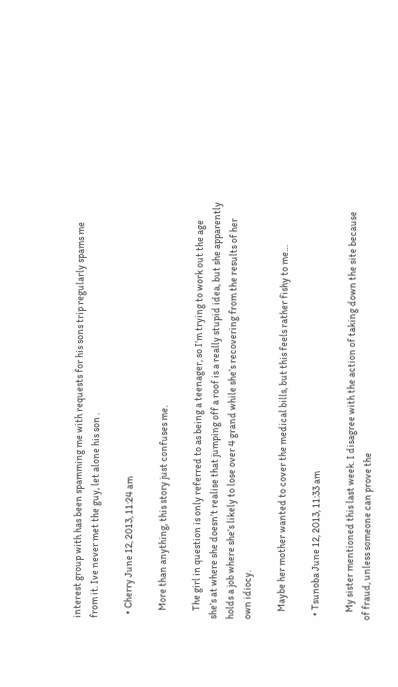interest group with has been spamming me with requests for his sons trip regularly spams me from it. Ive never met the guy, let alone his son .

  • Cherry June 12, 2013, 11:24 am

    More than anything, this story just confuses me.

    The girl in question is only referred to as being a teenager, so I’m trying to work out the age she’s at where she doesn’t realise that jumping off a roof is a really stupid idea, but she apparently holds a job where she’s likely to lose over 4 grand while she’s recovering from the results of her own idiocy.

    Maybe her mother wanted to cover the medical bills, but this feels rather fishy to me…

  • Tsunoba June 12, 2013, 11:33 am

    My sister mentioned this last week. I disagree with the action of taking down the site because of fraud, unless someone can prove the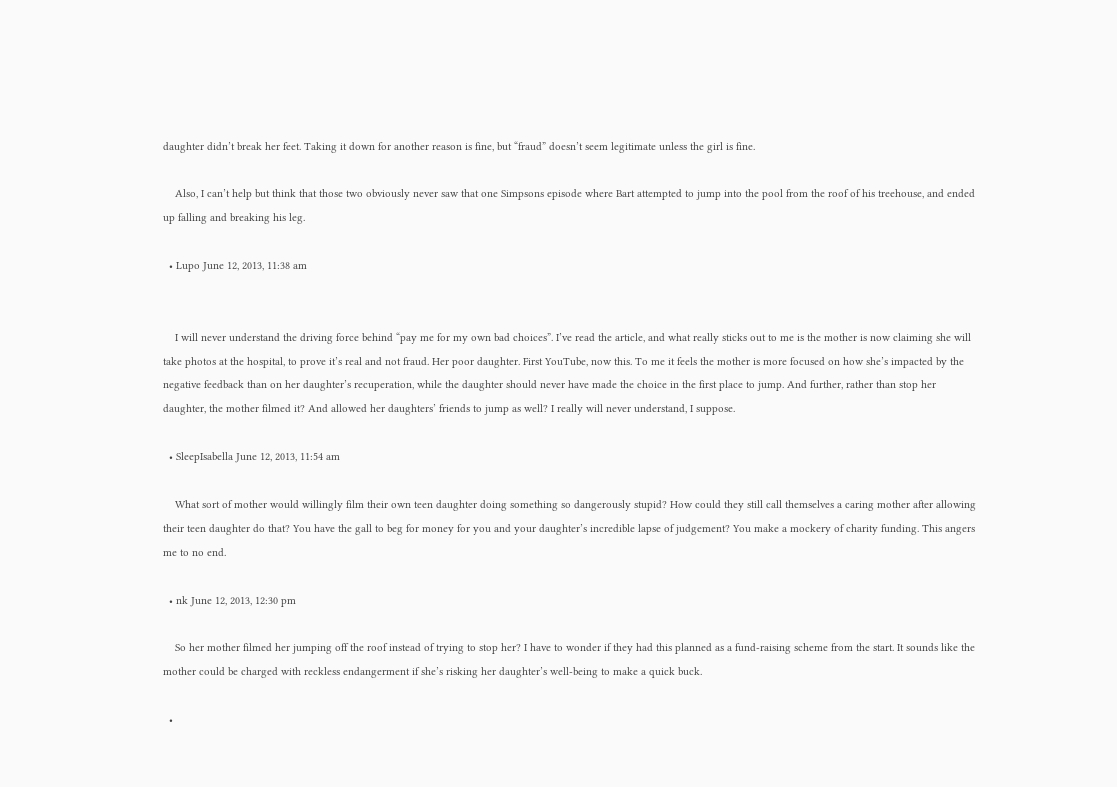daughter didn’t break her feet. Taking it down for another reason is fine, but “fraud” doesn’t seem legitimate unless the girl is fine.

    Also, I can’t help but think that those two obviously never saw that one Simpsons episode where Bart attempted to jump into the pool from the roof of his treehouse, and ended up falling and breaking his leg.

  • Lupo June 12, 2013, 11:38 am


    I will never understand the driving force behind “pay me for my own bad choices”. I’ve read the article, and what really sticks out to me is the mother is now claiming she will take photos at the hospital, to prove it’s real and not fraud. Her poor daughter. First YouTube, now this. To me it feels the mother is more focused on how she’s impacted by the negative feedback than on her daughter’s recuperation, while the daughter should never have made the choice in the first place to jump. And further, rather than stop her daughter, the mother filmed it? And allowed her daughters’ friends to jump as well? I really will never understand, I suppose.

  • SleepIsabella June 12, 2013, 11:54 am

    What sort of mother would willingly film their own teen daughter doing something so dangerously stupid? How could they still call themselves a caring mother after allowing their teen daughter do that? You have the gall to beg for money for you and your daughter’s incredible lapse of judgement? You make a mockery of charity funding. This angers me to no end.

  • nk June 12, 2013, 12:30 pm

    So her mother filmed her jumping off the roof instead of trying to stop her? I have to wonder if they had this planned as a fund-raising scheme from the start. It sounds like the mother could be charged with reckless endangerment if she’s risking her daughter’s well-being to make a quick buck.

  •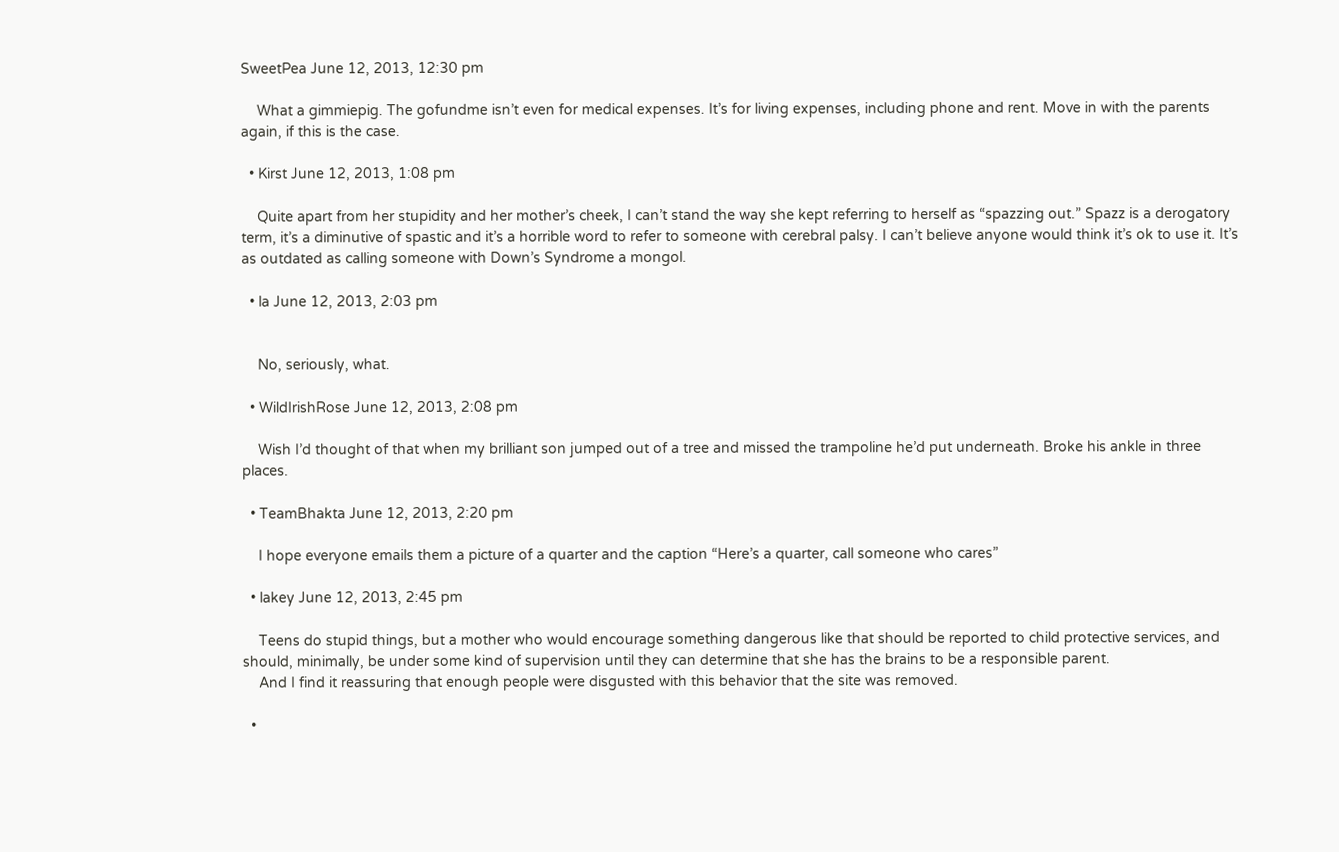SweetPea June 12, 2013, 12:30 pm

    What a gimmiepig. The gofundme isn’t even for medical expenses. It’s for living expenses, including phone and rent. Move in with the parents again, if this is the case.

  • Kirst June 12, 2013, 1:08 pm

    Quite apart from her stupidity and her mother’s cheek, I can’t stand the way she kept referring to herself as “spazzing out.” Spazz is a derogatory term, it’s a diminutive of spastic and it’s a horrible word to refer to someone with cerebral palsy. I can’t believe anyone would think it’s ok to use it. It’s as outdated as calling someone with Down’s Syndrome a mongol.

  • la June 12, 2013, 2:03 pm


    No, seriously, what.

  • WildIrishRose June 12, 2013, 2:08 pm

    Wish I’d thought of that when my brilliant son jumped out of a tree and missed the trampoline he’d put underneath. Broke his ankle in three places.

  • TeamBhakta June 12, 2013, 2:20 pm

    I hope everyone emails them a picture of a quarter and the caption “Here’s a quarter, call someone who cares”

  • lakey June 12, 2013, 2:45 pm

    Teens do stupid things, but a mother who would encourage something dangerous like that should be reported to child protective services, and should, minimally, be under some kind of supervision until they can determine that she has the brains to be a responsible parent.
    And I find it reassuring that enough people were disgusted with this behavior that the site was removed.

  •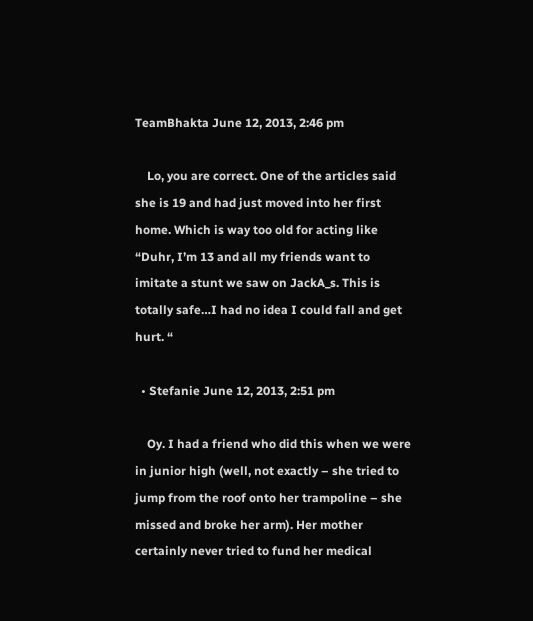TeamBhakta June 12, 2013, 2:46 pm

    Lo, you are correct. One of the articles said she is 19 and had just moved into her first home. Which is way too old for acting like “Duhr, I’m 13 and all my friends want to imitate a stunt we saw on JackA_s. This is totally safe…I had no idea I could fall and get hurt. “

  • Stefanie June 12, 2013, 2:51 pm

    Oy. I had a friend who did this when we were in junior high (well, not exactly – she tried to jump from the roof onto her trampoline – she missed and broke her arm). Her mother certainly never tried to fund her medical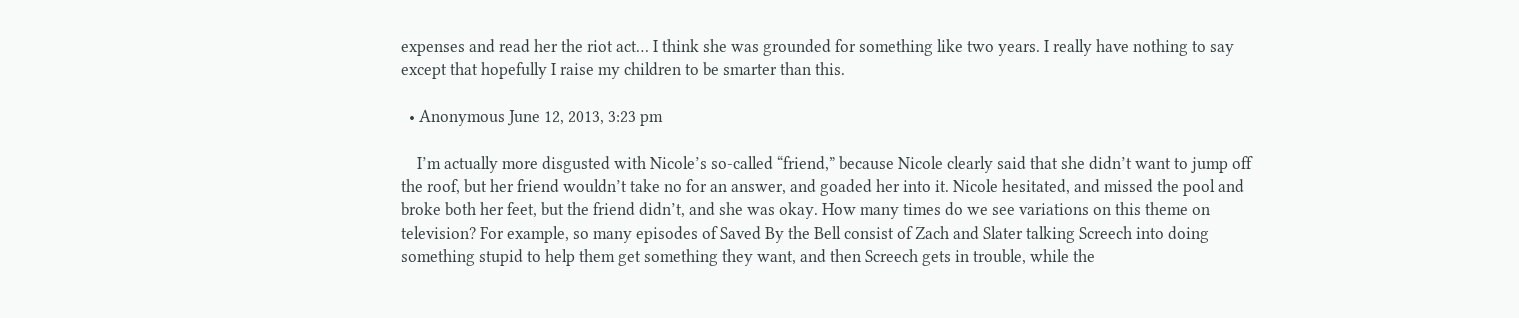expenses and read her the riot act… I think she was grounded for something like two years. I really have nothing to say except that hopefully I raise my children to be smarter than this.

  • Anonymous June 12, 2013, 3:23 pm

    I’m actually more disgusted with Nicole’s so-called “friend,” because Nicole clearly said that she didn’t want to jump off the roof, but her friend wouldn’t take no for an answer, and goaded her into it. Nicole hesitated, and missed the pool and broke both her feet, but the friend didn’t, and she was okay. How many times do we see variations on this theme on television? For example, so many episodes of Saved By the Bell consist of Zach and Slater talking Screech into doing something stupid to help them get something they want, and then Screech gets in trouble, while the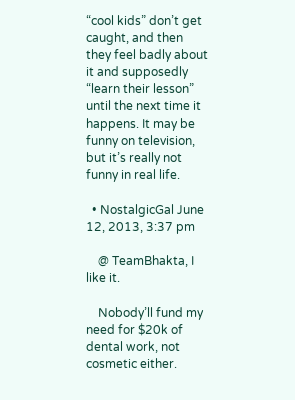“cool kids” don’t get caught, and then they feel badly about it and supposedly “learn their lesson” until the next time it happens. It may be funny on television, but it’s really not funny in real life.

  • NostalgicGal June 12, 2013, 3:37 pm

    @ TeamBhakta, I like it.

    Nobody’ll fund my need for $20k of dental work, not cosmetic either.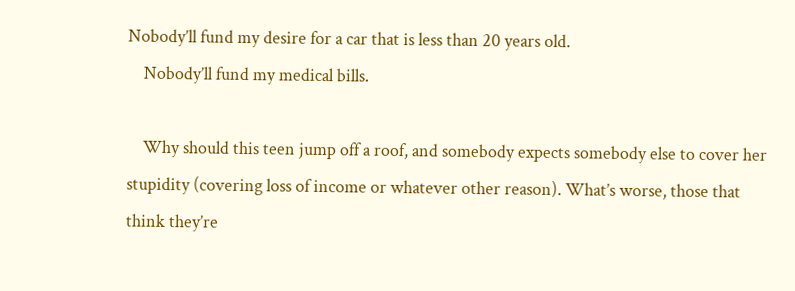Nobody’ll fund my desire for a car that is less than 20 years old.
    Nobody’ll fund my medical bills.

    Why should this teen jump off a roof, and somebody expects somebody else to cover her stupidity (covering loss of income or whatever other reason). What’s worse, those that think they’re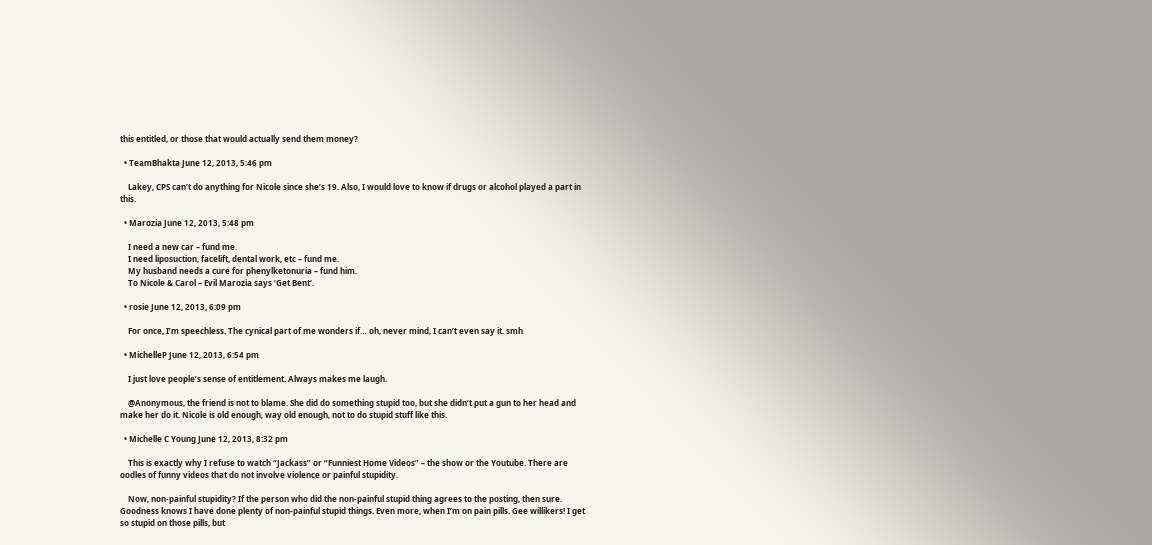this entitled, or those that would actually send them money?

  • TeamBhakta June 12, 2013, 5:46 pm

    Lakey, CPS can’t do anything for Nicole since she’s 19. Also, I would love to know if drugs or alcohol played a part in this.

  • Marozia June 12, 2013, 5:48 pm

    I need a new car – fund me.
    I need liposuction, facelift, dental work, etc – fund me.
    My husband needs a cure for phenylketonuria – fund him.
    To Nicole & Carol – Evil Marozia says ‘Get Bent’.

  • rosie June 12, 2013, 6:09 pm

    For once, I’m speechless. The cynical part of me wonders if… oh, never mind, I can’t even say it. smh

  • MichelleP June 12, 2013, 6:54 pm

    I just love people’s sense of entitlement. Always makes me laugh.

    @Anonymous, the friend is not to blame. She did do something stupid too, but she didn’t put a gun to her head and make her do it. Nicole is old enough, way old enough, not to do stupid stuff like this.

  • Michelle C Young June 12, 2013, 8:32 pm

    This is exactly why I refuse to watch “Jackass” or “Funniest Home Videos” – the show or the Youtube. There are oodles of funny videos that do not involve violence or painful stupidity.

    Now, non-painful stupidity? If the person who did the non-painful stupid thing agrees to the posting, then sure. Goodness knows I have done plenty of non-painful stupid things. Even more, when I’m on pain pills. Gee willikers! I get so stupid on those pills, but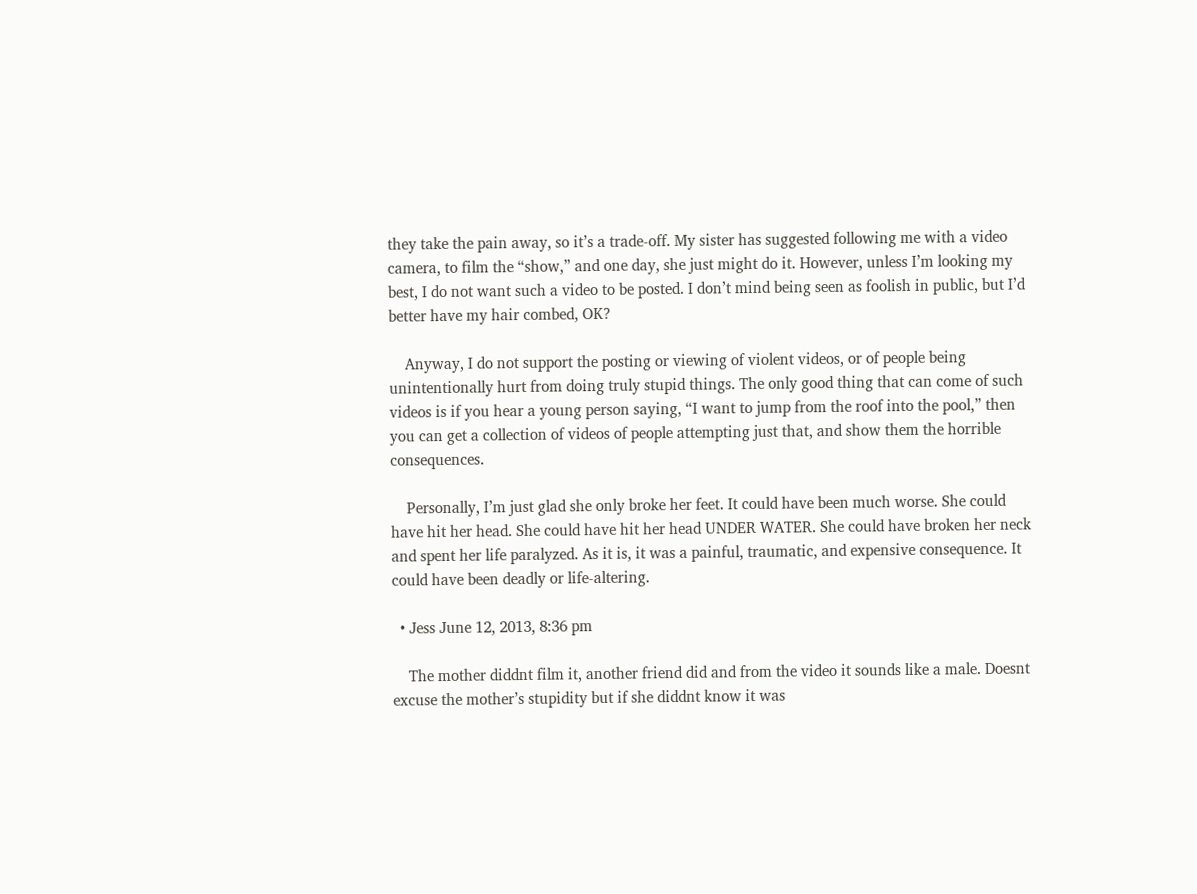they take the pain away, so it’s a trade-off. My sister has suggested following me with a video camera, to film the “show,” and one day, she just might do it. However, unless I’m looking my best, I do not want such a video to be posted. I don’t mind being seen as foolish in public, but I’d better have my hair combed, OK?

    Anyway, I do not support the posting or viewing of violent videos, or of people being unintentionally hurt from doing truly stupid things. The only good thing that can come of such videos is if you hear a young person saying, “I want to jump from the roof into the pool,” then you can get a collection of videos of people attempting just that, and show them the horrible consequences.

    Personally, I’m just glad she only broke her feet. It could have been much worse. She could have hit her head. She could have hit her head UNDER WATER. She could have broken her neck and spent her life paralyzed. As it is, it was a painful, traumatic, and expensive consequence. It could have been deadly or life-altering.

  • Jess June 12, 2013, 8:36 pm

    The mother diddnt film it, another friend did and from the video it sounds like a male. Doesnt excuse the mother’s stupidity but if she diddnt know it was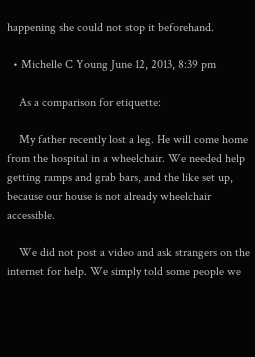happening she could not stop it beforehand.

  • Michelle C Young June 12, 2013, 8:39 pm

    As a comparison for etiquette:

    My father recently lost a leg. He will come home from the hospital in a wheelchair. We needed help getting ramps and grab bars, and the like set up, because our house is not already wheelchair accessible.

    We did not post a video and ask strangers on the internet for help. We simply told some people we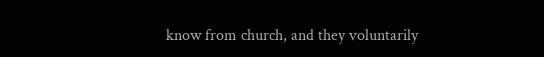know from church, and they voluntarily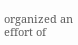organized an effort of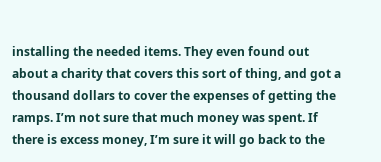installing the needed items. They even found out about a charity that covers this sort of thing, and got a thousand dollars to cover the expenses of getting the ramps. I’m not sure that much money was spent. If there is excess money, I’m sure it will go back to the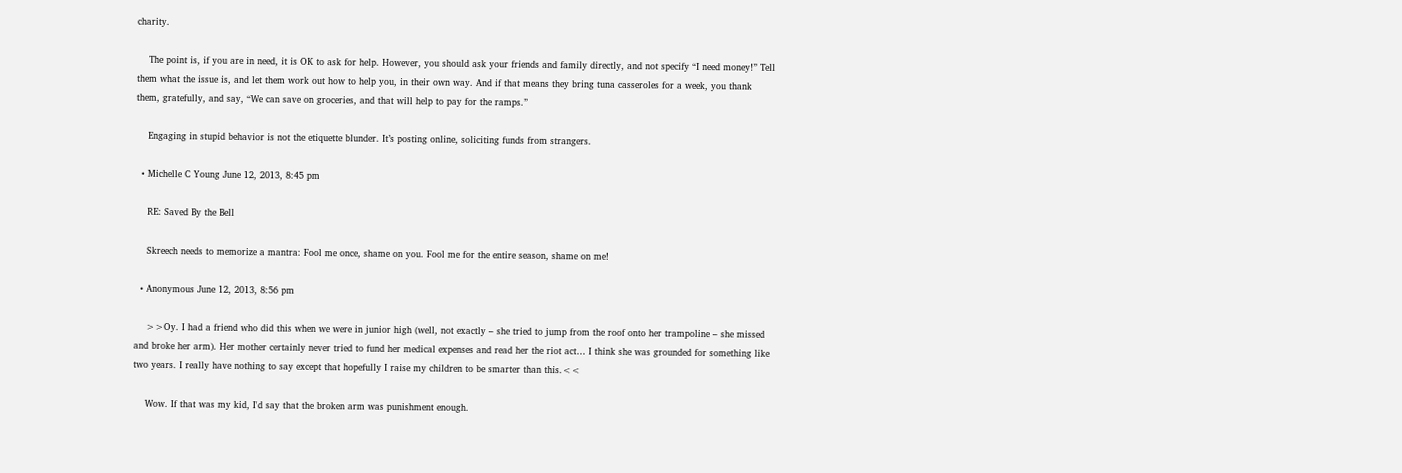charity.

    The point is, if you are in need, it is OK to ask for help. However, you should ask your friends and family directly, and not specify “I need money!” Tell them what the issue is, and let them work out how to help you, in their own way. And if that means they bring tuna casseroles for a week, you thank them, gratefully, and say, “We can save on groceries, and that will help to pay for the ramps.”

    Engaging in stupid behavior is not the etiquette blunder. It’s posting online, soliciting funds from strangers.

  • Michelle C Young June 12, 2013, 8:45 pm

    RE: Saved By the Bell

    Skreech needs to memorize a mantra: Fool me once, shame on you. Fool me for the entire season, shame on me!

  • Anonymous June 12, 2013, 8:56 pm

    >>Oy. I had a friend who did this when we were in junior high (well, not exactly – she tried to jump from the roof onto her trampoline – she missed and broke her arm). Her mother certainly never tried to fund her medical expenses and read her the riot act… I think she was grounded for something like two years. I really have nothing to say except that hopefully I raise my children to be smarter than this.<<

    Wow. If that was my kid, I'd say that the broken arm was punishment enough.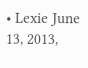• Lexie June 13, 2013,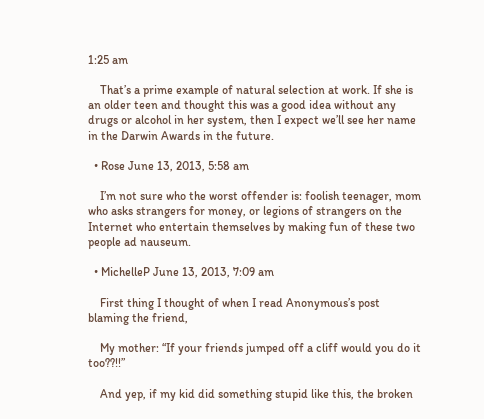1:25 am

    That’s a prime example of natural selection at work. If she is an older teen and thought this was a good idea without any drugs or alcohol in her system, then I expect we’ll see her name in the Darwin Awards in the future.

  • Rose June 13, 2013, 5:58 am

    I’m not sure who the worst offender is: foolish teenager, mom who asks strangers for money, or legions of strangers on the Internet who entertain themselves by making fun of these two people ad nauseum.

  • MichelleP June 13, 2013, 7:09 am

    First thing I thought of when I read Anonymous’s post blaming the friend,

    My mother: “If your friends jumped off a cliff would you do it too??!!”

    And yep, if my kid did something stupid like this, the broken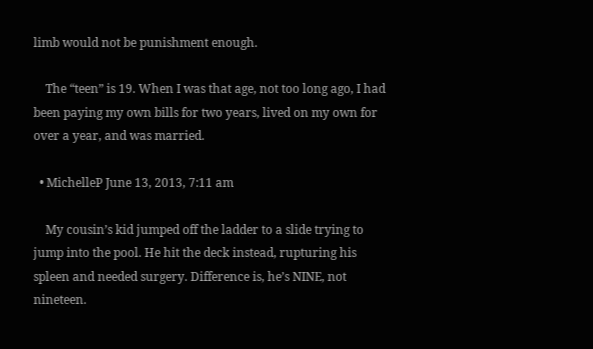limb would not be punishment enough.

    The “teen” is 19. When I was that age, not too long ago, I had been paying my own bills for two years, lived on my own for over a year, and was married.

  • MichelleP June 13, 2013, 7:11 am

    My cousin’s kid jumped off the ladder to a slide trying to jump into the pool. He hit the deck instead, rupturing his spleen and needed surgery. Difference is, he’s NINE, not nineteen.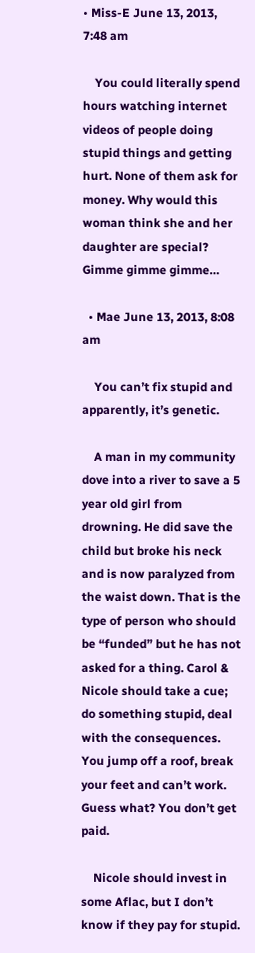• Miss-E June 13, 2013, 7:48 am

    You could literally spend hours watching internet videos of people doing stupid things and getting hurt. None of them ask for money. Why would this woman think she and her daughter are special? Gimme gimme gimme…

  • Mae June 13, 2013, 8:08 am

    You can’t fix stupid and apparently, it’s genetic.

    A man in my community dove into a river to save a 5 year old girl from drowning. He did save the child but broke his neck and is now paralyzed from the waist down. That is the type of person who should be “funded” but he has not asked for a thing. Carol & Nicole should take a cue; do something stupid, deal with the consequences. You jump off a roof, break your feet and can’t work. Guess what? You don’t get paid.

    Nicole should invest in some Aflac, but I don’t know if they pay for stupid.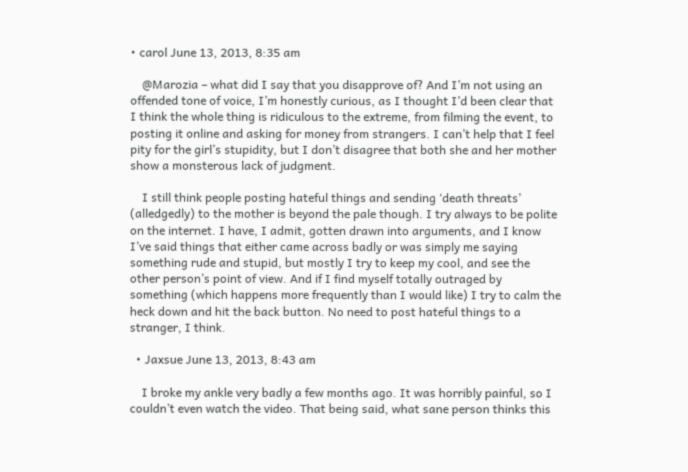• carol June 13, 2013, 8:35 am

    @Marozia – what did I say that you disapprove of? And I’m not using an offended tone of voice, I’m honestly curious, as I thought I’d been clear that I think the whole thing is ridiculous to the extreme, from filming the event, to posting it online and asking for money from strangers. I can’t help that I feel pity for the girl’s stupidity, but I don’t disagree that both she and her mother show a monsterous lack of judgment.

    I still think people posting hateful things and sending ‘death threats’ (alledgedly) to the mother is beyond the pale though. I try always to be polite on the internet. I have, I admit, gotten drawn into arguments, and I know I’ve said things that either came across badly or was simply me saying something rude and stupid, but mostly I try to keep my cool, and see the other person’s point of view. And if I find myself totally outraged by something (which happens more frequently than I would like) I try to calm the heck down and hit the back button. No need to post hateful things to a stranger, I think.

  • Jaxsue June 13, 2013, 8:43 am

    I broke my ankle very badly a few months ago. It was horribly painful, so I couldn’t even watch the video. That being said, what sane person thinks this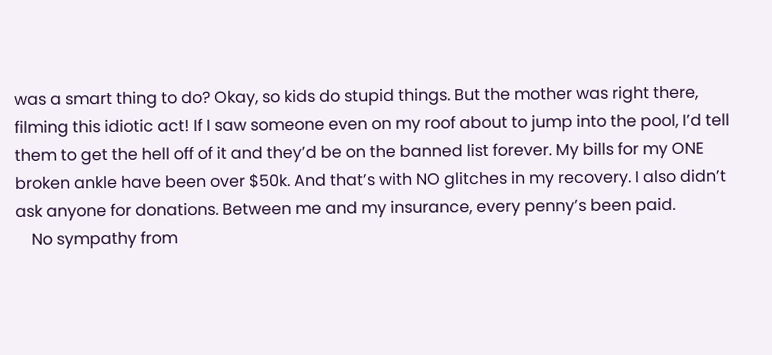was a smart thing to do? Okay, so kids do stupid things. But the mother was right there, filming this idiotic act! If I saw someone even on my roof about to jump into the pool, I’d tell them to get the hell off of it and they’d be on the banned list forever. My bills for my ONE broken ankle have been over $50k. And that’s with NO glitches in my recovery. I also didn’t ask anyone for donations. Between me and my insurance, every penny’s been paid.
    No sympathy from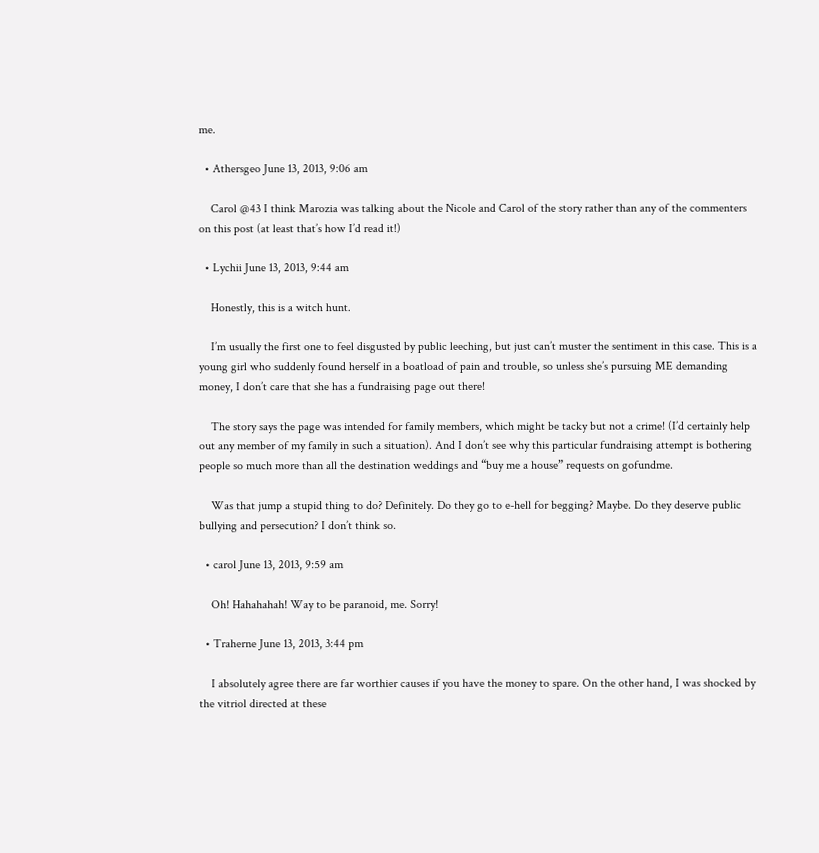me.

  • Athersgeo June 13, 2013, 9:06 am

    Carol @43 I think Marozia was talking about the Nicole and Carol of the story rather than any of the commenters on this post (at least that’s how I’d read it!)

  • Lychii June 13, 2013, 9:44 am

    Honestly, this is a witch hunt.

    I’m usually the first one to feel disgusted by public leeching, but just can’t muster the sentiment in this case. This is a young girl who suddenly found herself in a boatload of pain and trouble, so unless she’s pursuing ME demanding money, I don’t care that she has a fundraising page out there!

    The story says the page was intended for family members, which might be tacky but not a crime! (I’d certainly help out any member of my family in such a situation). And I don’t see why this particular fundraising attempt is bothering people so much more than all the destination weddings and “buy me a house” requests on gofundme.

    Was that jump a stupid thing to do? Definitely. Do they go to e-hell for begging? Maybe. Do they deserve public bullying and persecution? I don’t think so.

  • carol June 13, 2013, 9:59 am

    Oh! Hahahahah! Way to be paranoid, me. Sorry!

  • Traherne June 13, 2013, 3:44 pm

    I absolutely agree there are far worthier causes if you have the money to spare. On the other hand, I was shocked by the vitriol directed at these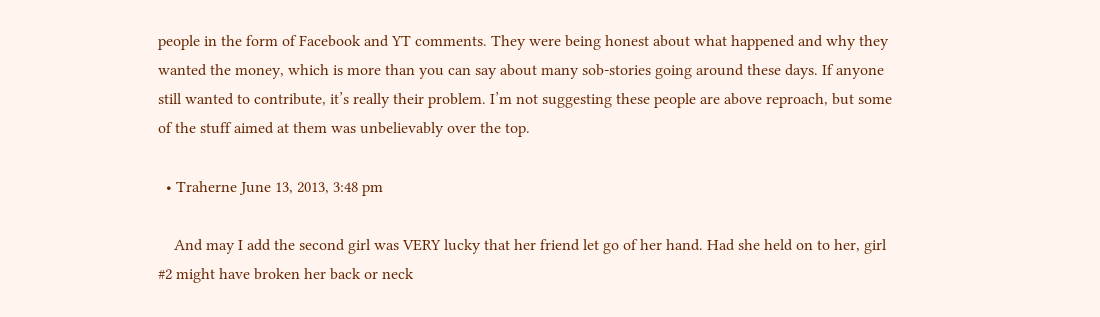people in the form of Facebook and YT comments. They were being honest about what happened and why they wanted the money, which is more than you can say about many sob-stories going around these days. If anyone still wanted to contribute, it’s really their problem. I’m not suggesting these people are above reproach, but some of the stuff aimed at them was unbelievably over the top.

  • Traherne June 13, 2013, 3:48 pm

    And may I add the second girl was VERY lucky that her friend let go of her hand. Had she held on to her, girl #2 might have broken her back or neck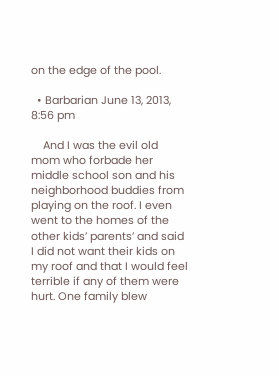on the edge of the pool.

  • Barbarian June 13, 2013, 8:56 pm

    And I was the evil old mom who forbade her middle school son and his neighborhood buddies from playing on the roof. I even went to the homes of the other kids’ parents’ and said I did not want their kids on my roof and that I would feel terrible if any of them were hurt. One family blew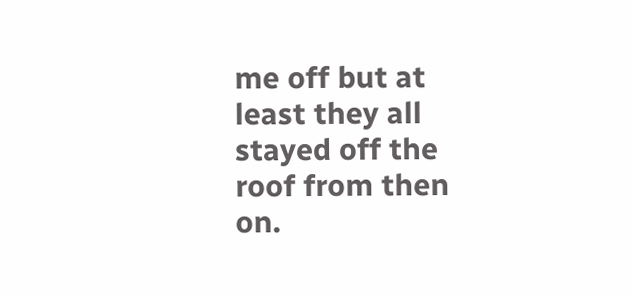me off but at least they all stayed off the roof from then on.